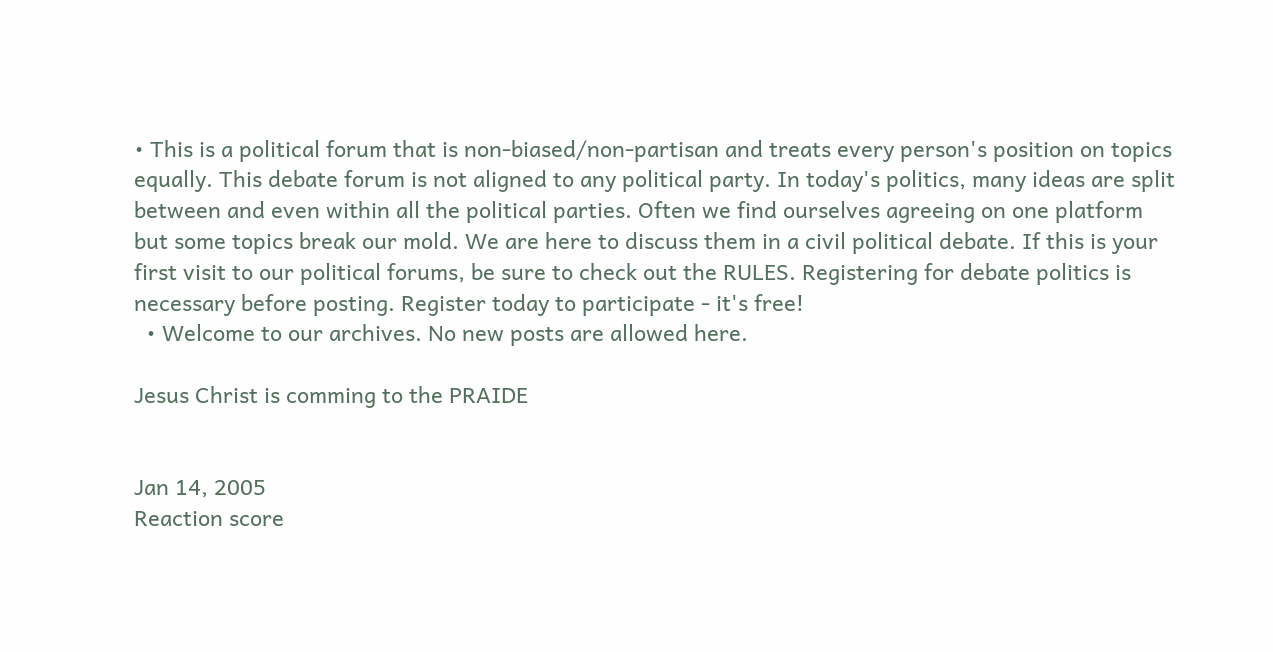• This is a political forum that is non-biased/non-partisan and treats every person's position on topics equally. This debate forum is not aligned to any political party. In today's politics, many ideas are split between and even within all the political parties. Often we find ourselves agreeing on one platform but some topics break our mold. We are here to discuss them in a civil political debate. If this is your first visit to our political forums, be sure to check out the RULES. Registering for debate politics is necessary before posting. Register today to participate - it's free!
  • Welcome to our archives. No new posts are allowed here.

Jesus Christ is comming to the PRAIDE


Jan 14, 2005
Reaction score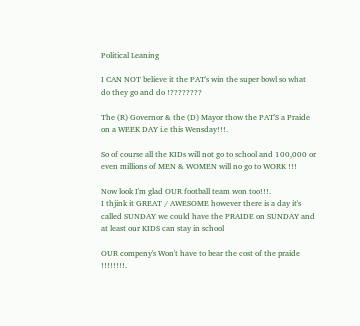Political Leaning

I CAN NOT believe it the PAT's win the super bowl so what do they go and do !????????

The (R) Governor & the (D) Mayor thow the PAT'S a Praide on a WEEK DAY i.e this Wensday!!!.

So of course all the KIDs will not go to school and 100,000 or even millions of MEN & WOMEN will no go to WORK !!!

Now look I'm glad OUR football team won too!!!.
I thjink it GREAT / AWESOME however there is a day it's called SUNDAY we could have the PRAIDE on SUNDAY and at least our KIDS can stay in school

OUR compeny's Won't have to bear the cost of the praide !!!!!!!!.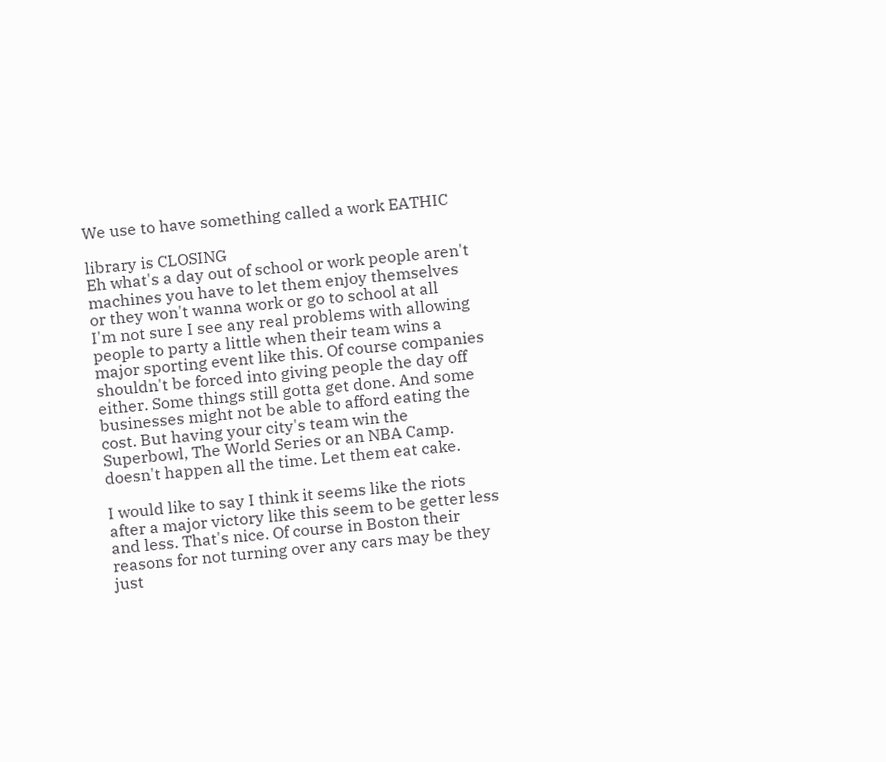We use to have something called a work EATHIC

library is CLOSING
Eh what's a day out of school or work people aren't machines you have to let them enjoy themselves or they won't wanna work or go to school at all
I'm not sure I see any real problems with allowing people to party a little when their team wins a major sporting event like this. Of course companies shouldn't be forced into giving people the day off either. Some things still gotta get done. And some businesses might not be able to afford eating the cost. But having your city's team win the Superbowl, The World Series or an NBA Camp. doesn't happen all the time. Let them eat cake.

I would like to say I think it seems like the riots after a major victory like this seem to be getter less and less. That's nice. Of course in Boston their reasons for not turning over any cars may be they just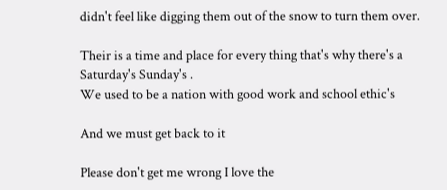didn't feel like digging them out of the snow to turn them over.

Their is a time and place for every thing that's why there's a Saturday's Sunday's .
We used to be a nation with good work and school ethic's

And we must get back to it

Please don't get me wrong I love the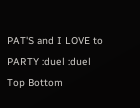PAT'S and I LOVE to PARTY :duel :duel
Top Bottom